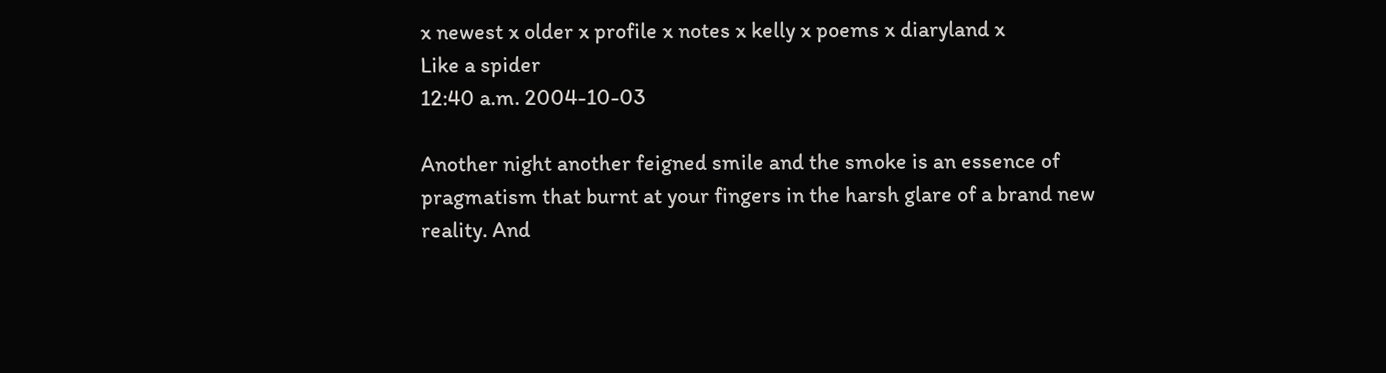x newest x older x profile x notes x kelly x poems x diaryland x
Like a spider
12:40 a.m. 2004-10-03

Another night another feigned smile and the smoke is an essence of pragmatism that burnt at your fingers in the harsh glare of a brand new reality. And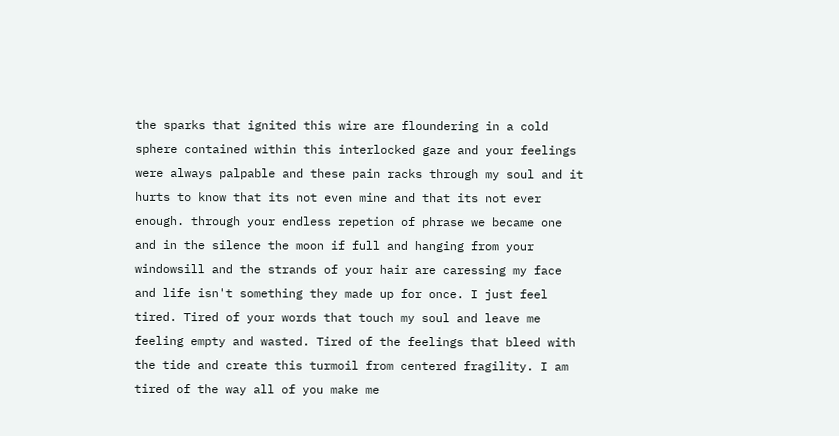the sparks that ignited this wire are floundering in a cold sphere contained within this interlocked gaze and your feelings were always palpable and these pain racks through my soul and it hurts to know that its not even mine and that its not ever enough. through your endless repetion of phrase we became one and in the silence the moon if full and hanging from your windowsill and the strands of your hair are caressing my face and life isn't something they made up for once. I just feel tired. Tired of your words that touch my soul and leave me feeling empty and wasted. Tired of the feelings that bleed with the tide and create this turmoil from centered fragility. I am tired of the way all of you make me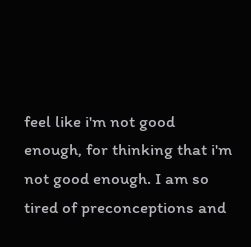feel like i'm not good enough, for thinking that i'm not good enough. I am so tired of preconceptions and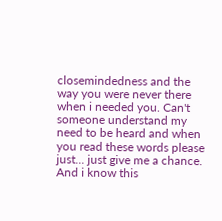closemindedness and the way you were never there when i needed you. Can't someone understand my need to be heard and when you read these words please just... just give me a chance. And i know this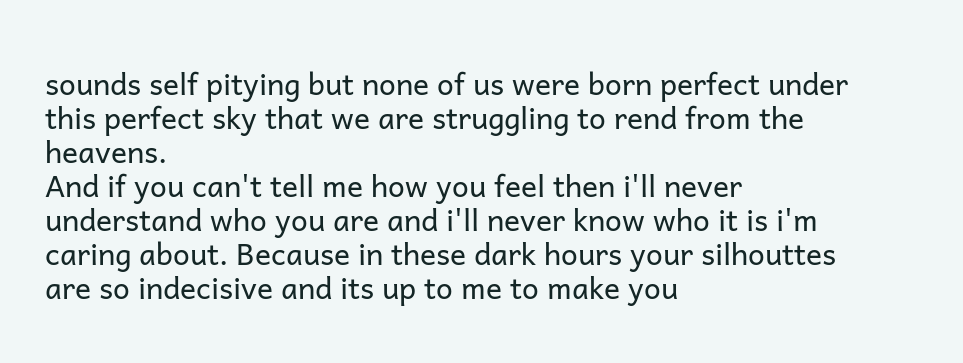sounds self pitying but none of us were born perfect under this perfect sky that we are struggling to rend from the heavens.
And if you can't tell me how you feel then i'll never understand who you are and i'll never know who it is i'm caring about. Because in these dark hours your silhouttes are so indecisive and its up to me to make you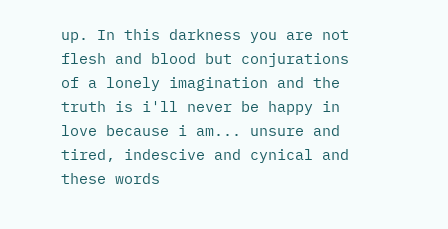up. In this darkness you are not flesh and blood but conjurations of a lonely imagination and the truth is i'll never be happy in love because i am... unsure and tired, indescive and cynical and these words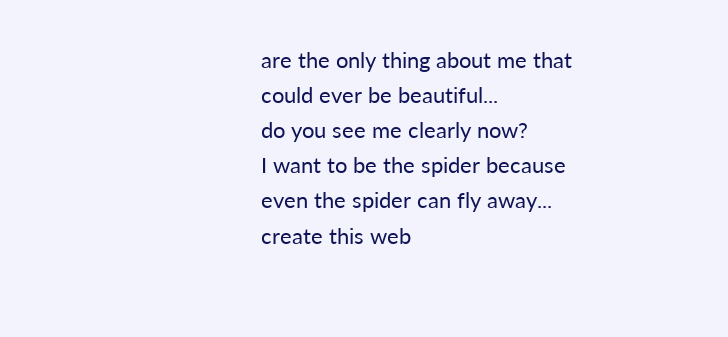are the only thing about me that could ever be beautiful...
do you see me clearly now?
I want to be the spider because even the spider can fly away... create this web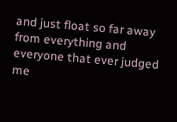and just float so far away from everything and everyone that ever judged me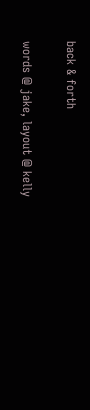back & forth

words @ jake, layout @ kelly